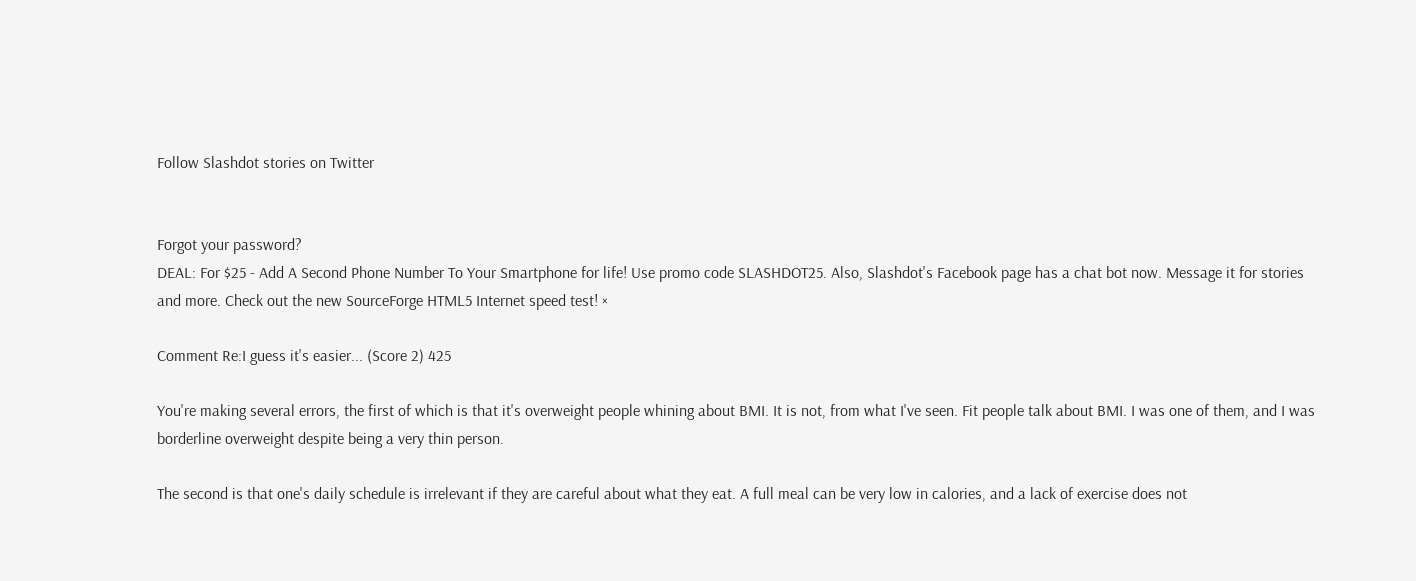Follow Slashdot stories on Twitter


Forgot your password?
DEAL: For $25 - Add A Second Phone Number To Your Smartphone for life! Use promo code SLASHDOT25. Also, Slashdot's Facebook page has a chat bot now. Message it for stories and more. Check out the new SourceForge HTML5 Internet speed test! ×

Comment Re:I guess it's easier... (Score 2) 425

You're making several errors, the first of which is that it's overweight people whining about BMI. It is not, from what I've seen. Fit people talk about BMI. I was one of them, and I was borderline overweight despite being a very thin person.

The second is that one's daily schedule is irrelevant if they are careful about what they eat. A full meal can be very low in calories, and a lack of exercise does not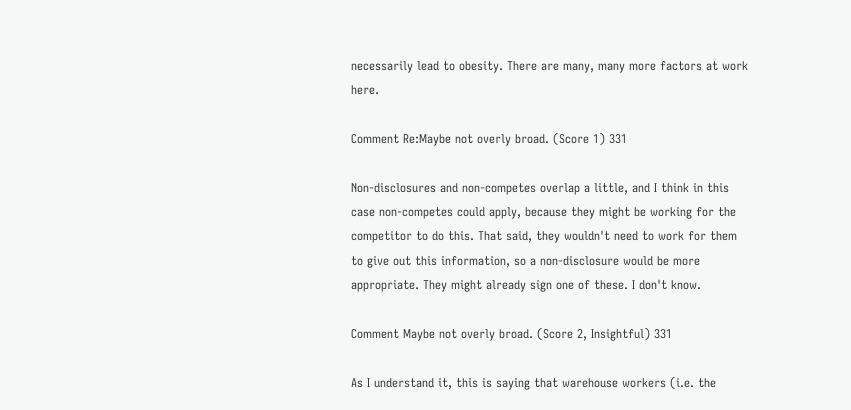necessarily lead to obesity. There are many, many more factors at work here.

Comment Re:Maybe not overly broad. (Score 1) 331

Non-disclosures and non-competes overlap a little, and I think in this case non-competes could apply, because they might be working for the competitor to do this. That said, they wouldn't need to work for them to give out this information, so a non-disclosure would be more appropriate. They might already sign one of these. I don't know.

Comment Maybe not overly broad. (Score 2, Insightful) 331

As I understand it, this is saying that warehouse workers (i.e. the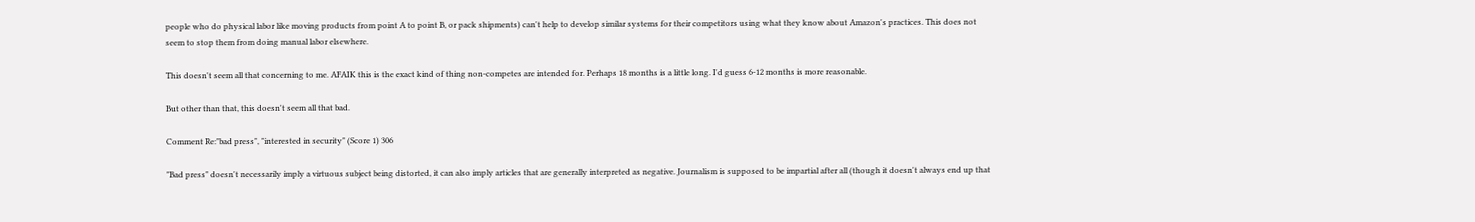people who do physical labor like moving products from point A to point B, or pack shipments) can't help to develop similar systems for their competitors using what they know about Amazon's practices. This does not seem to stop them from doing manual labor elsewhere.

This doesn't seem all that concerning to me. AFAIK this is the exact kind of thing non-competes are intended for. Perhaps 18 months is a little long. I'd guess 6-12 months is more reasonable.

But other than that, this doesn't seem all that bad.

Comment Re:"bad press", "interested in security" (Score 1) 306

"Bad press" doesn't necessarily imply a virtuous subject being distorted, it can also imply articles that are generally interpreted as negative. Journalism is supposed to be impartial after all (though it doesn't always end up that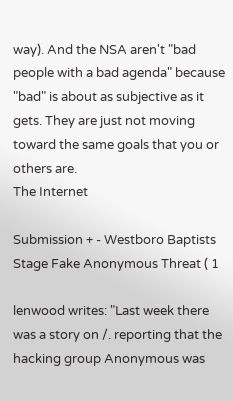way). And the NSA aren't "bad people with a bad agenda" because "bad" is about as subjective as it gets. They are just not moving toward the same goals that you or others are.
The Internet

Submission + - Westboro Baptists Stage Fake Anonymous Threat ( 1

lenwood writes: "Last week there was a story on /. reporting that the hacking group Anonymous was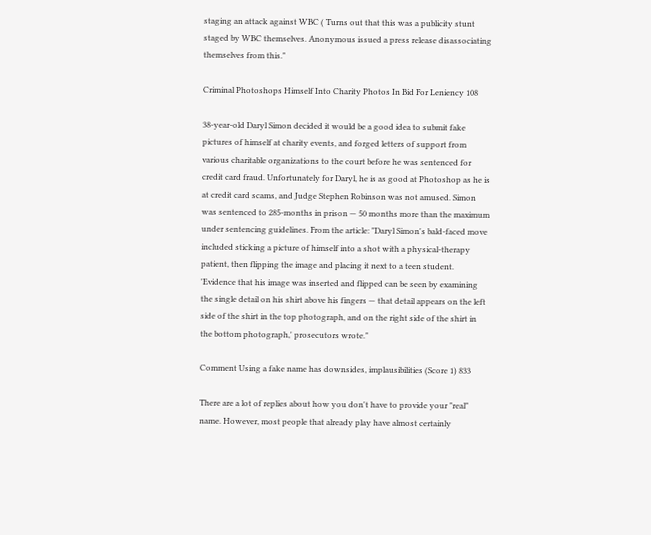staging an attack against WBC ( Turns out that this was a publicity stunt staged by WBC themselves. Anonymous issued a press release disassociating themselves from this."

Criminal Photoshops Himself Into Charity Photos In Bid For Leniency 108

38-year-old Daryl Simon decided it would be a good idea to submit fake pictures of himself at charity events, and forged letters of support from various charitable organizations to the court before he was sentenced for credit card fraud. Unfortunately for Daryl, he is as good at Photoshop as he is at credit card scams, and Judge Stephen Robinson was not amused. Simon was sentenced to 285-months in prison — 50 months more than the maximum under sentencing guidelines. From the article: "Daryl Simon's bald-faced move included sticking a picture of himself into a shot with a physical-therapy patient, then flipping the image and placing it next to a teen student. 'Evidence that his image was inserted and flipped can be seen by examining the single detail on his shirt above his fingers — that detail appears on the left side of the shirt in the top photograph, and on the right side of the shirt in the bottom photograph,' prosecutors wrote."

Comment Using a fake name has downsides, implausibilities (Score 1) 833

There are a lot of replies about how you don't have to provide your "real" name. However, most people that already play have almost certainly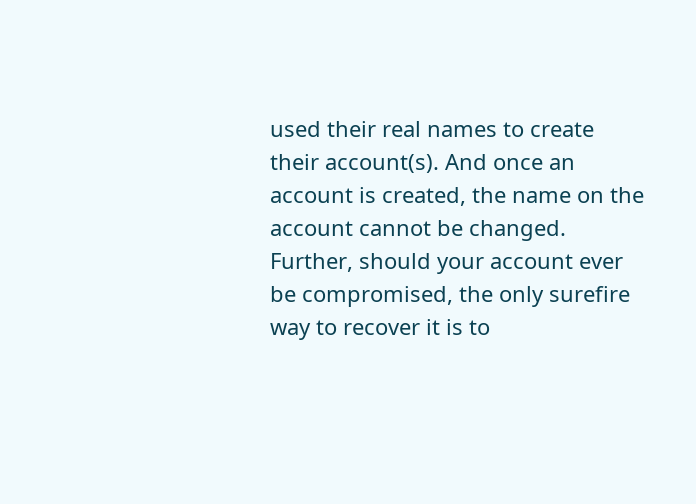used their real names to create their account(s). And once an account is created, the name on the account cannot be changed. Further, should your account ever be compromised, the only surefire way to recover it is to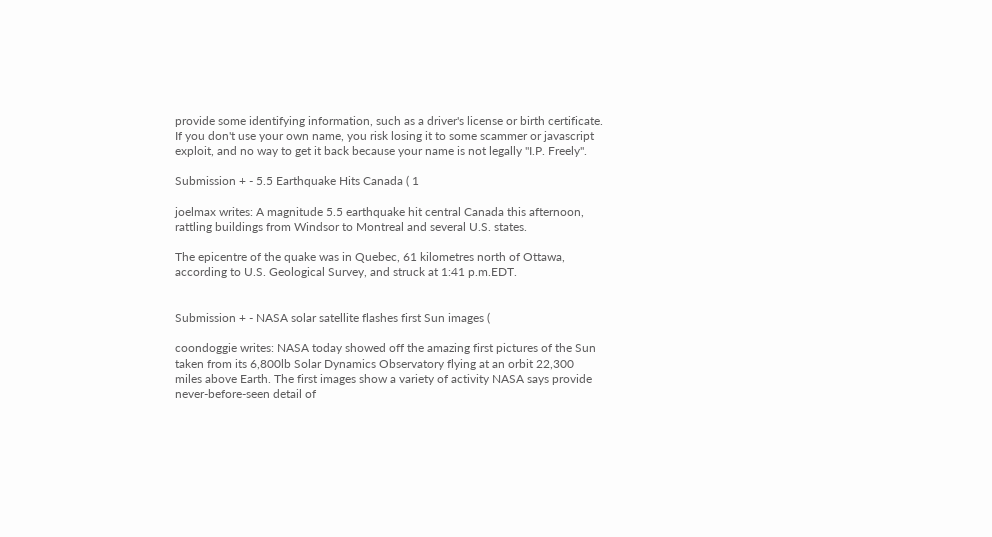provide some identifying information, such as a driver's license or birth certificate. If you don't use your own name, you risk losing it to some scammer or javascript exploit, and no way to get it back because your name is not legally "I.P. Freely".

Submission + - 5.5 Earthquake Hits Canada ( 1

joelmax writes: A magnitude 5.5 earthquake hit central Canada this afternoon, rattling buildings from Windsor to Montreal and several U.S. states.

The epicentre of the quake was in Quebec, 61 kilometres north of Ottawa, according to U.S. Geological Survey, and struck at 1:41 p.m.EDT.


Submission + - NASA solar satellite flashes first Sun images (

coondoggie writes: NASA today showed off the amazing first pictures of the Sun taken from its 6,800lb Solar Dynamics Observatory flying at an orbit 22,300 miles above Earth. The first images show a variety of activity NASA says provide never-before-seen detail of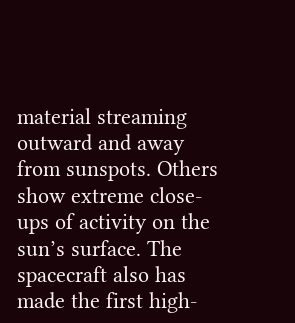material streaming outward and away from sunspots. Others show extreme close-ups of activity on the sun’s surface. The spacecraft also has made the first high-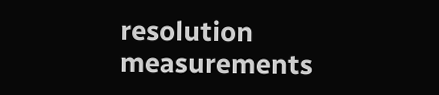resolution measurements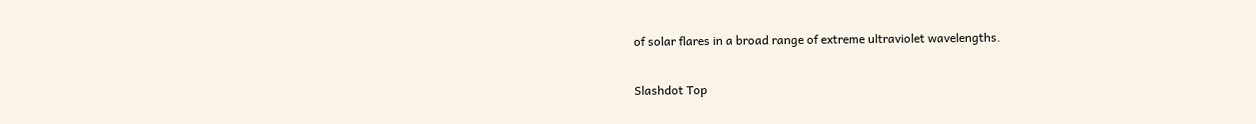of solar flares in a broad range of extreme ultraviolet wavelengths.

Slashdot Top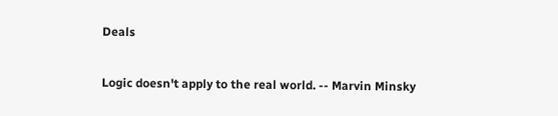Deals

Logic doesn't apply to the real world. -- Marvin Minsky